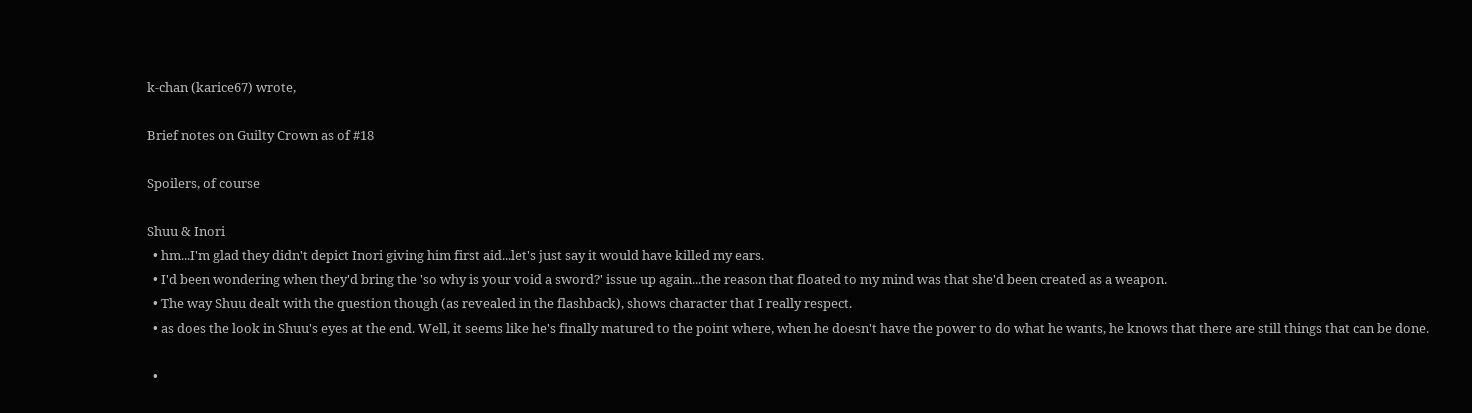k-chan (karice67) wrote,

Brief notes on Guilty Crown as of #18

Spoilers, of course

Shuu & Inori
  • hm...I'm glad they didn't depict Inori giving him first aid...let's just say it would have killed my ears.
  • I'd been wondering when they'd bring the 'so why is your void a sword?' issue up again...the reason that floated to my mind was that she'd been created as a weapon.
  • The way Shuu dealt with the question though (as revealed in the flashback), shows character that I really respect.
  • as does the look in Shuu's eyes at the end. Well, it seems like he's finally matured to the point where, when he doesn't have the power to do what he wants, he knows that there are still things that can be done.

  •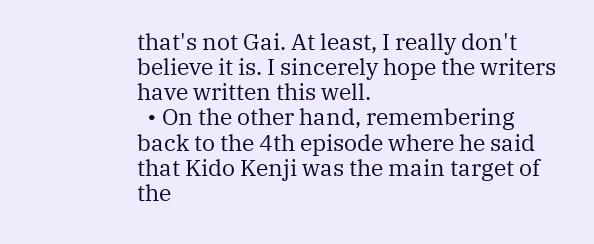that's not Gai. At least, I really don't believe it is. I sincerely hope the writers have written this well.
  • On the other hand, remembering back to the 4th episode where he said that Kido Kenji was the main target of the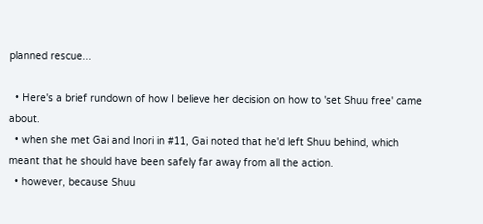planned rescue...

  • Here's a brief rundown of how I believe her decision on how to 'set Shuu free' came about.
  • when she met Gai and Inori in #11, Gai noted that he'd left Shuu behind, which meant that he should have been safely far away from all the action.
  • however, because Shuu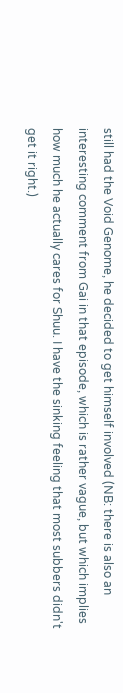still had the Void Genome, he decided to get himself involved (NB: there is also an interesting comment from Gai in that episode, which is rather vague, but which implies how much he actually cares for Shuu. I have the sinking feeling that most subbers didn't get it right.)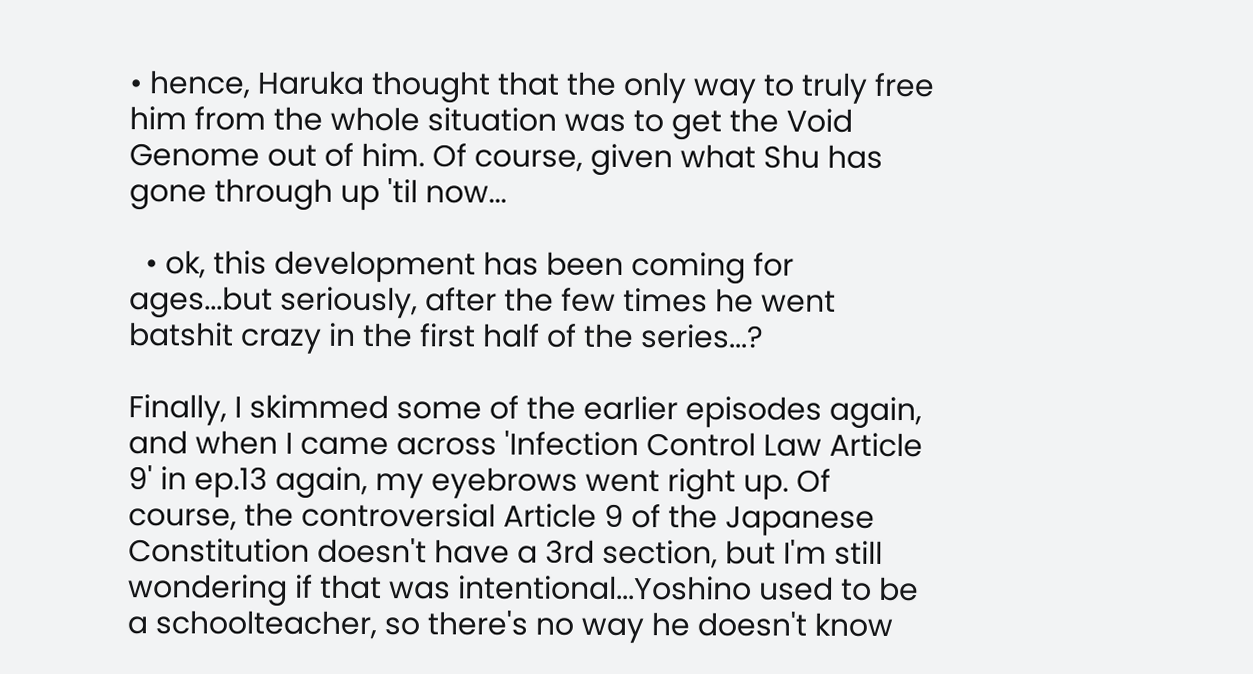• hence, Haruka thought that the only way to truly free him from the whole situation was to get the Void Genome out of him. Of course, given what Shu has gone through up 'til now...

  • ok, this development has been coming for ages...but seriously, after the few times he went batshit crazy in the first half of the series...?

Finally, I skimmed some of the earlier episodes again, and when I came across 'Infection Control Law Article 9' in ep.13 again, my eyebrows went right up. Of course, the controversial Article 9 of the Japanese Constitution doesn't have a 3rd section, but I'm still wondering if that was intentional...Yoshino used to be a schoolteacher, so there's no way he doesn't know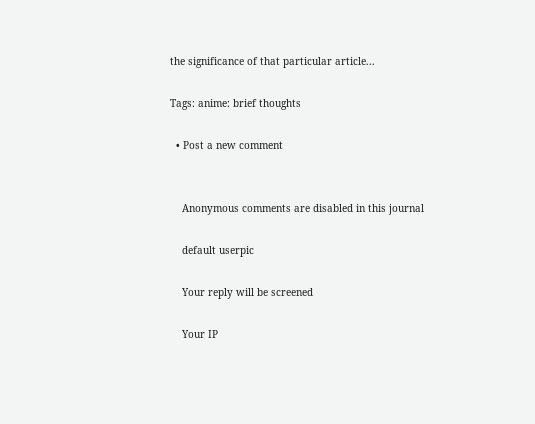the significance of that particular article...

Tags: anime: brief thoughts

  • Post a new comment


    Anonymous comments are disabled in this journal

    default userpic

    Your reply will be screened

    Your IP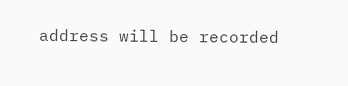address will be recorded